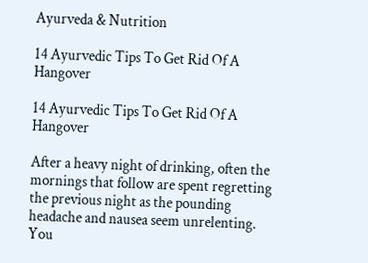Ayurveda & Nutrition

14 Ayurvedic Tips To Get Rid Of A Hangover

14 Ayurvedic Tips To Get Rid Of A Hangover

After a heavy night of drinking, often the mornings that follow are spent regretting the previous night as the pounding headache and nausea seem unrelenting. You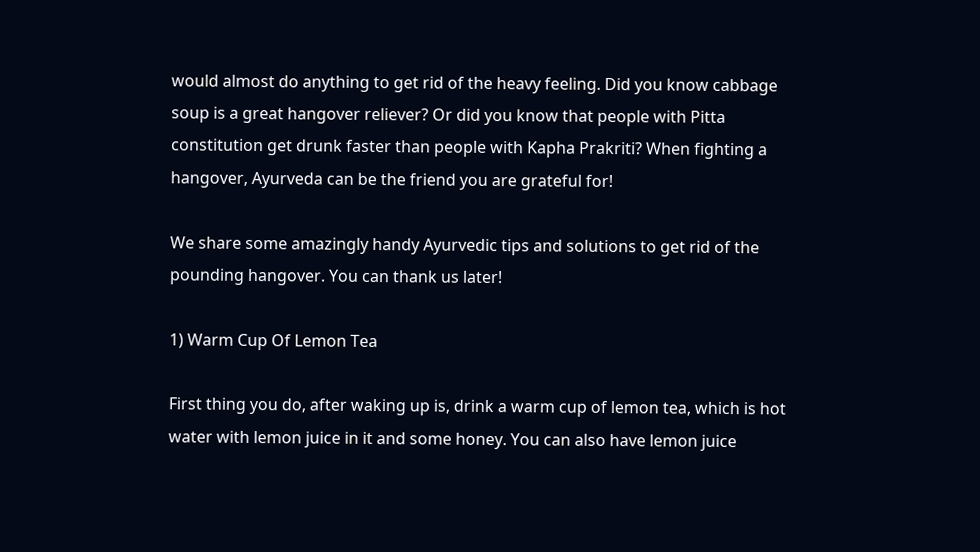would almost do anything to get rid of the heavy feeling. Did you know cabbage soup is a great hangover reliever? Or did you know that people with Pitta constitution get drunk faster than people with Kapha Prakriti? When fighting a hangover, Ayurveda can be the friend you are grateful for!

We share some amazingly handy Ayurvedic tips and solutions to get rid of the pounding hangover. You can thank us later!

1) Warm Cup Of Lemon Tea

First thing you do, after waking up is, drink a warm cup of lemon tea, which is hot water with lemon juice in it and some honey. You can also have lemon juice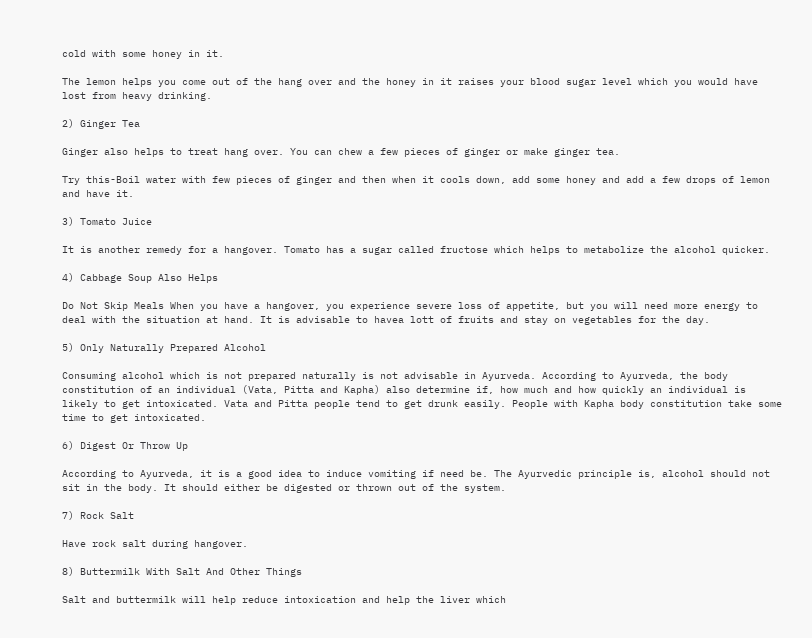cold with some honey in it.

The lemon helps you come out of the hang over and the honey in it raises your blood sugar level which you would have lost from heavy drinking.

2) Ginger Tea

Ginger also helps to treat hang over. You can chew a few pieces of ginger or make ginger tea.

Try this-Boil water with few pieces of ginger and then when it cools down, add some honey and add a few drops of lemon and have it.

3) Tomato Juice

It is another remedy for a hangover. Tomato has a sugar called fructose which helps to metabolize the alcohol quicker.

4) Cabbage Soup Also Helps

Do Not Skip Meals When you have a hangover, you experience severe loss of appetite, but you will need more energy to deal with the situation at hand. It is advisable to havea lott of fruits and stay on vegetables for the day.

5) Only Naturally Prepared Alcohol

Consuming alcohol which is not prepared naturally is not advisable in Ayurveda. According to Ayurveda, the body constitution of an individual (Vata, Pitta and Kapha) also determine if, how much and how quickly an individual is likely to get intoxicated. Vata and Pitta people tend to get drunk easily. People with Kapha body constitution take some time to get intoxicated.

6) Digest Or Throw Up

According to Ayurveda, it is a good idea to induce vomiting if need be. The Ayurvedic principle is, alcohol should not sit in the body. It should either be digested or thrown out of the system.

7) Rock Salt

Have rock salt during hangover.

8) Buttermilk With Salt And Other Things

Salt and buttermilk will help reduce intoxication and help the liver which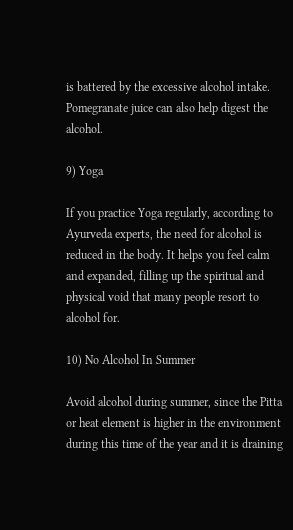is battered by the excessive alcohol intake. Pomegranate juice can also help digest the alcohol.

9) Yoga

If you practice Yoga regularly, according to Ayurveda experts, the need for alcohol is reduced in the body. It helps you feel calm and expanded, filling up the spiritual and physical void that many people resort to alcohol for.

10) No Alcohol In Summer

Avoid alcohol during summer, since the Pitta or heat element is higher in the environment during this time of the year and it is draining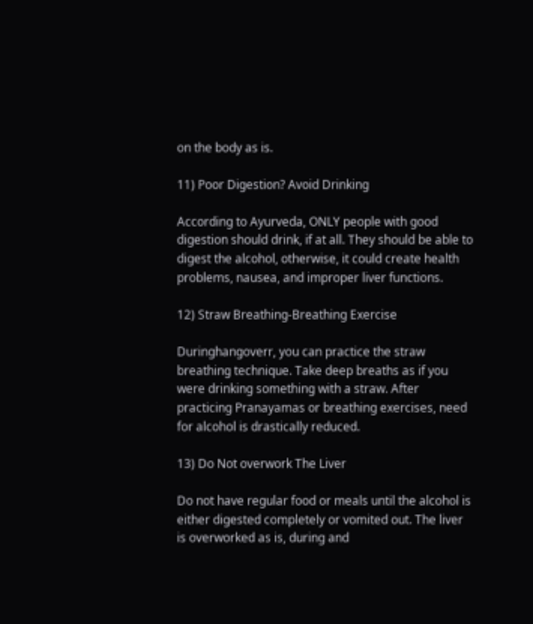on the body as is.

11) Poor Digestion? Avoid Drinking

According to Ayurveda, ONLY people with good digestion should drink, if at all. They should be able to digest the alcohol, otherwise, it could create health problems, nausea, and improper liver functions.

12) Straw Breathing-Breathing Exercise

Duringhangoverr, you can practice the straw breathing technique. Take deep breaths as if you were drinking something with a straw. After practicing Pranayamas or breathing exercises, need for alcohol is drastically reduced.

13) Do Not overwork The Liver

Do not have regular food or meals until the alcohol is either digested completely or vomited out. The liver is overworked as is, during and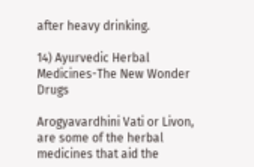after heavy drinking.

14) Ayurvedic Herbal Medicines-The New Wonder Drugs

Arogyavardhini Vati or Livon, are some of the herbal medicines that aid the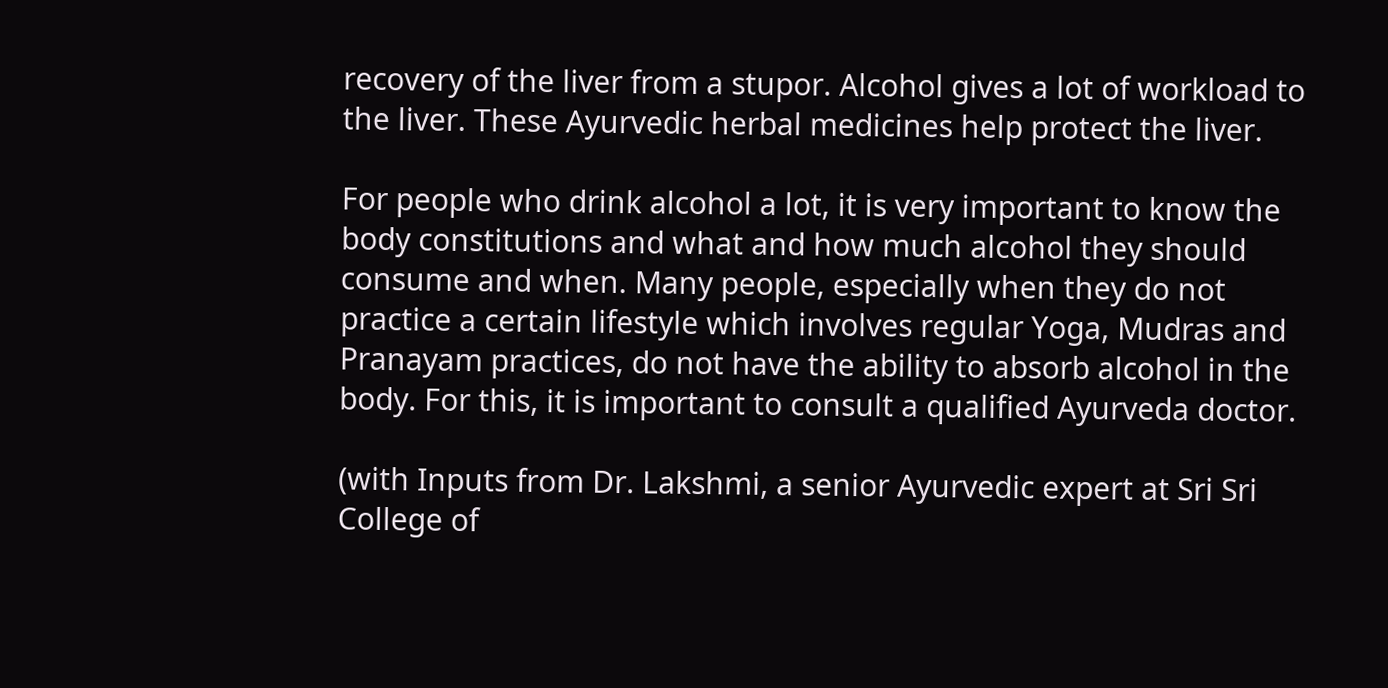recovery of the liver from a stupor. Alcohol gives a lot of workload to the liver. These Ayurvedic herbal medicines help protect the liver.

For people who drink alcohol a lot, it is very important to know the body constitutions and what and how much alcohol they should consume and when. Many people, especially when they do not practice a certain lifestyle which involves regular Yoga, Mudras and Pranayam practices, do not have the ability to absorb alcohol in the body. For this, it is important to consult a qualified Ayurveda doctor.

(with Inputs from Dr. Lakshmi, a senior Ayurvedic expert at Sri Sri College of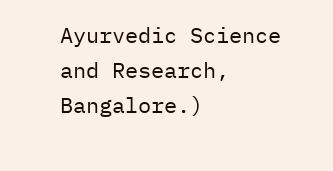Ayurvedic Science and Research, Bangalore.)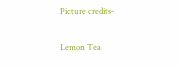Picture credits-

Lemon Tea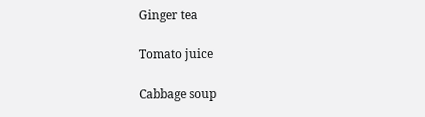Ginger tea

Tomato juice

Cabbage soup